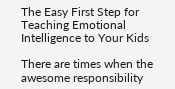The Easy First Step for Teaching Emotional Intelligence to Your Kids

There are times when the awesome responsibility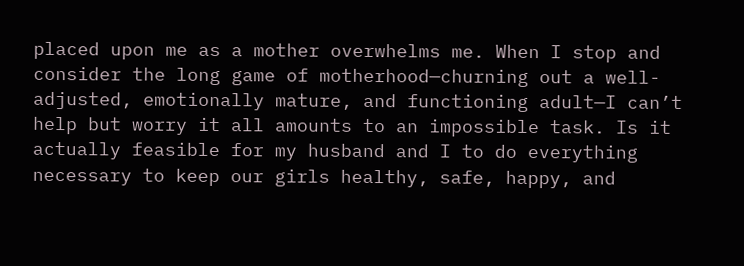placed upon me as a mother overwhelms me. When I stop and consider the long game of motherhood—churning out a well-adjusted, emotionally mature, and functioning adult—I can’t help but worry it all amounts to an impossible task. Is it actually feasible for my husband and I to do everything necessary to keep our girls healthy, safe, happy, and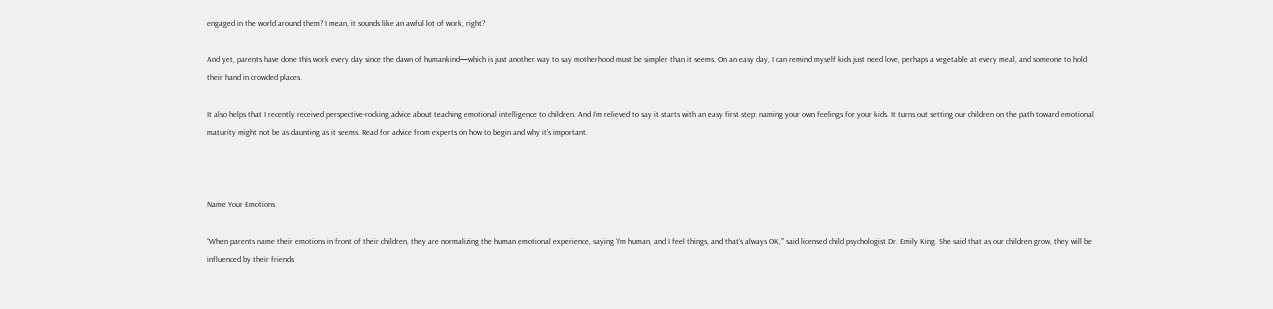engaged in the world around them? I mean, it sounds like an awful lot of work, right?

And yet, parents have done this work every day since the dawn of humankind—which is just another way to say motherhood must be simpler than it seems. On an easy day, I can remind myself kids just need love, perhaps a vegetable at every meal, and someone to hold their hand in crowded places.

It also helps that I recently received perspective-rocking advice about teaching emotional intelligence to children. And I’m relieved to say it starts with an easy first step: naming your own feelings for your kids. It turns out setting our children on the path toward emotional maturity might not be as daunting as it seems. Read for advice from experts on how to begin and why it’s important.



Name Your Emotions

“When parents name their emotions in front of their children, they are normalizing the human emotional experience, saying ‘I’m human, and I feel things, and that’s always OK,’” said licensed child psychologist Dr. Emily King. She said that as our children grow, they will be influenced by their friends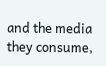and the media they consume,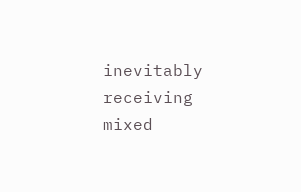inevitably receiving mixed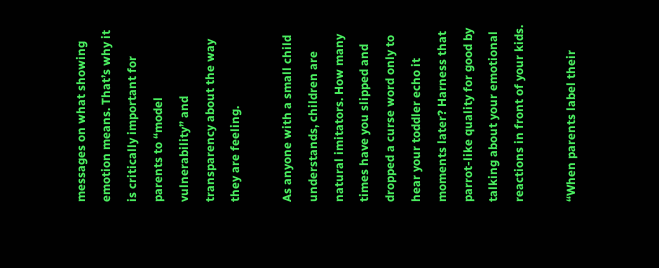messages on what showing emotion means. That’s why it is critically important for parents to “model vulnerability” and transparency about the way they are feeling.

As anyone with a small child understands, children are natural imitators. How many times have you slipped and dropped a curse word only to hear your toddler echo it moments later? Harness that parrot-like quality for good by talking about your emotional reactions in front of your kids.

“When parents label their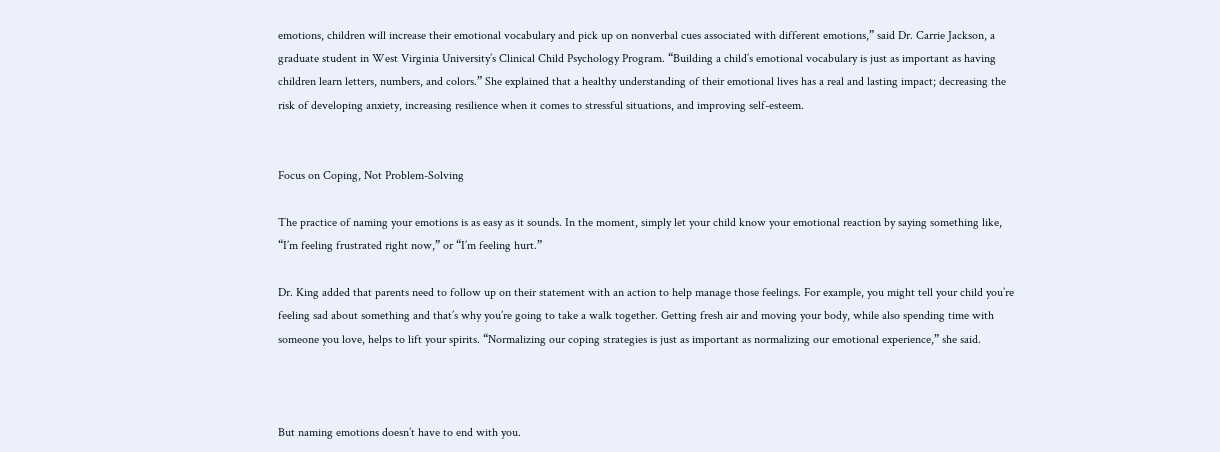emotions, children will increase their emotional vocabulary and pick up on nonverbal cues associated with different emotions,” said Dr. Carrie Jackson, a graduate student in West Virginia University’s Clinical Child Psychology Program. “Building a child’s emotional vocabulary is just as important as having children learn letters, numbers, and colors.” She explained that a healthy understanding of their emotional lives has a real and lasting impact; decreasing the risk of developing anxiety, increasing resilience when it comes to stressful situations, and improving self-esteem.


Focus on Coping, Not Problem-Solving

The practice of naming your emotions is as easy as it sounds. In the moment, simply let your child know your emotional reaction by saying something like, “I’m feeling frustrated right now,” or “I’m feeling hurt.”

Dr. King added that parents need to follow up on their statement with an action to help manage those feelings. For example, you might tell your child you’re feeling sad about something and that’s why you’re going to take a walk together. Getting fresh air and moving your body, while also spending time with someone you love, helps to lift your spirits. “Normalizing our coping strategies is just as important as normalizing our emotional experience,” she said.



But naming emotions doesn’t have to end with you.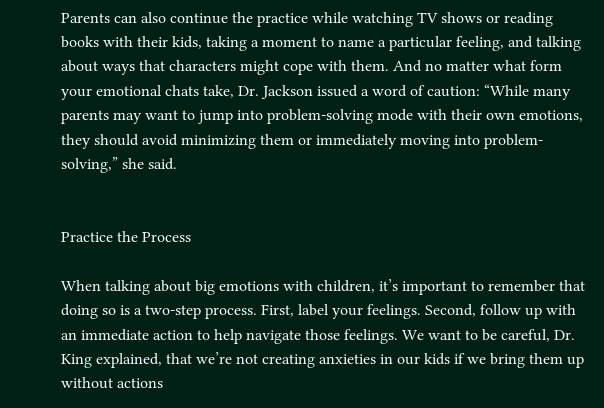Parents can also continue the practice while watching TV shows or reading books with their kids, taking a moment to name a particular feeling, and talking about ways that characters might cope with them. And no matter what form your emotional chats take, Dr. Jackson issued a word of caution: “While many parents may want to jump into problem-solving mode with their own emotions, they should avoid minimizing them or immediately moving into problem-solving,” she said.


Practice the Process

When talking about big emotions with children, it’s important to remember that doing so is a two-step process. First, label your feelings. Second, follow up with an immediate action to help navigate those feelings. We want to be careful, Dr. King explained, that we’re not creating anxieties in our kids if we bring them up without actions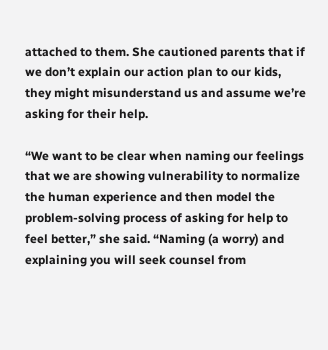attached to them. She cautioned parents that if we don’t explain our action plan to our kids, they might misunderstand us and assume we’re asking for their help.

“We want to be clear when naming our feelings that we are showing vulnerability to normalize the human experience and then model the problem-solving process of asking for help to feel better,” she said. “Naming (a worry) and explaining you will seek counsel from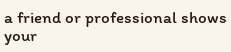a friend or professional shows your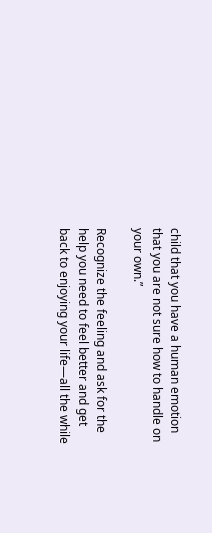child that you have a human emotion that you are not sure how to handle on your own.”

Recognize the feeling and ask for the help you need to feel better and get back to enjoying your life—all the while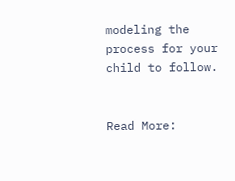modeling the process for your child to follow.


Read More: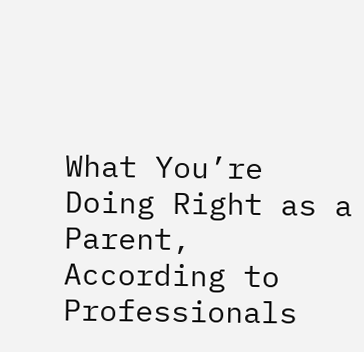What You’re Doing Right as a Parent, According to Professionals